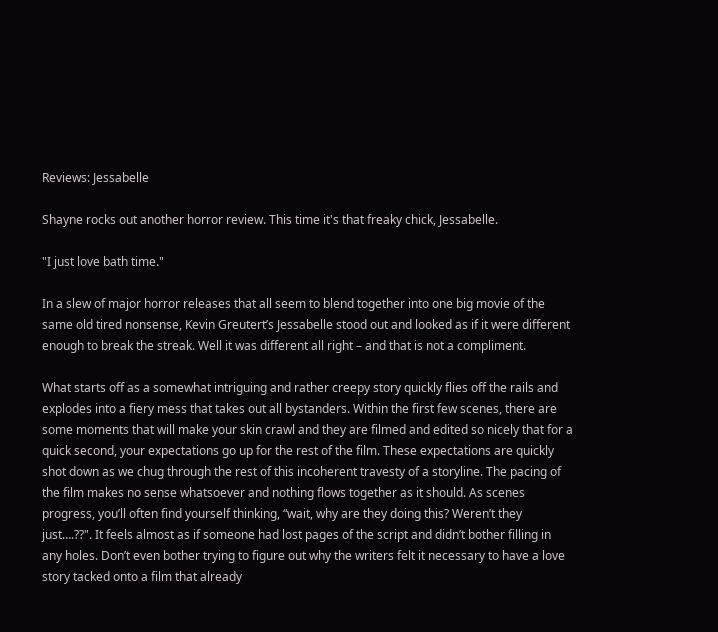Reviews: Jessabelle

Shayne rocks out another horror review. This time it's that freaky chick, Jessabelle.

"I just love bath time."

In a slew of major horror releases that all seem to blend together into one big movie of the same old tired nonsense, Kevin Greutert’s Jessabelle stood out and looked as if it were different enough to break the streak. Well it was different all right – and that is not a compliment.

What starts off as a somewhat intriguing and rather creepy story quickly flies off the rails and explodes into a fiery mess that takes out all bystanders. Within the first few scenes, there are some moments that will make your skin crawl and they are filmed and edited so nicely that for a quick second, your expectations go up for the rest of the film. These expectations are quickly shot down as we chug through the rest of this incoherent travesty of a storyline. The pacing of the film makes no sense whatsoever and nothing flows together as it should. As scenes progress, you’ll often find yourself thinking, “wait, why are they doing this? Weren’t they just….??". It feels almost as if someone had lost pages of the script and didn’t bother filling in any holes. Don’t even bother trying to figure out why the writers felt it necessary to have a love story tacked onto a film that already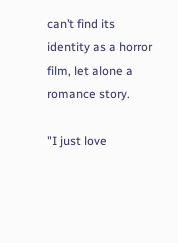can’t find its identity as a horror film, let alone a romance story.

"I just love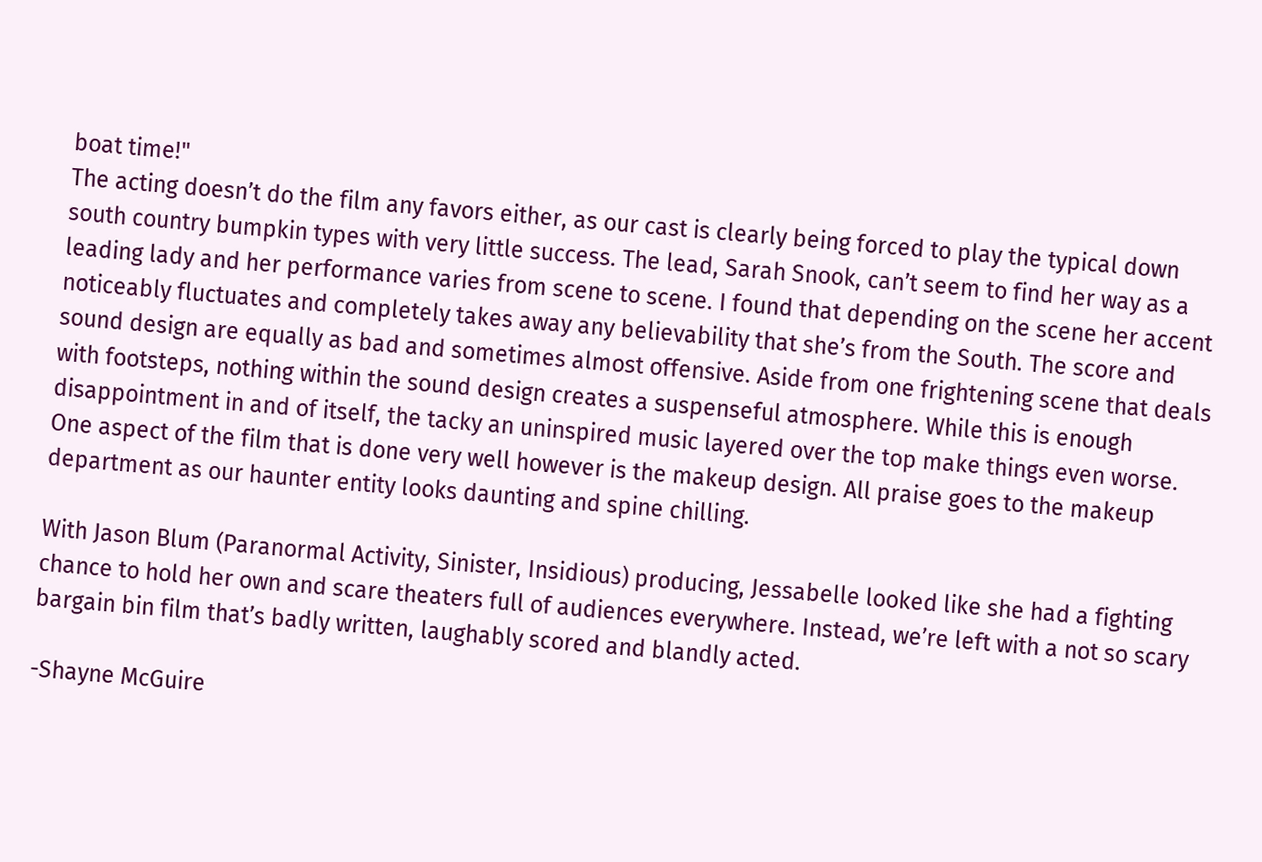boat time!"
The acting doesn’t do the film any favors either, as our cast is clearly being forced to play the typical down south country bumpkin types with very little success. The lead, Sarah Snook, can’t seem to find her way as a leading lady and her performance varies from scene to scene. I found that depending on the scene her accent noticeably fluctuates and completely takes away any believability that she’s from the South. The score and sound design are equally as bad and sometimes almost offensive. Aside from one frightening scene that deals with footsteps, nothing within the sound design creates a suspenseful atmosphere. While this is enough disappointment in and of itself, the tacky an uninspired music layered over the top make things even worse. One aspect of the film that is done very well however is the makeup design. All praise goes to the makeup department as our haunter entity looks daunting and spine chilling.

With Jason Blum (Paranormal Activity, Sinister, Insidious) producing, Jessabelle looked like she had a fighting chance to hold her own and scare theaters full of audiences everywhere. Instead, we’re left with a not so scary bargain bin film that’s badly written, laughably scored and blandly acted.

-Shayne McGuire